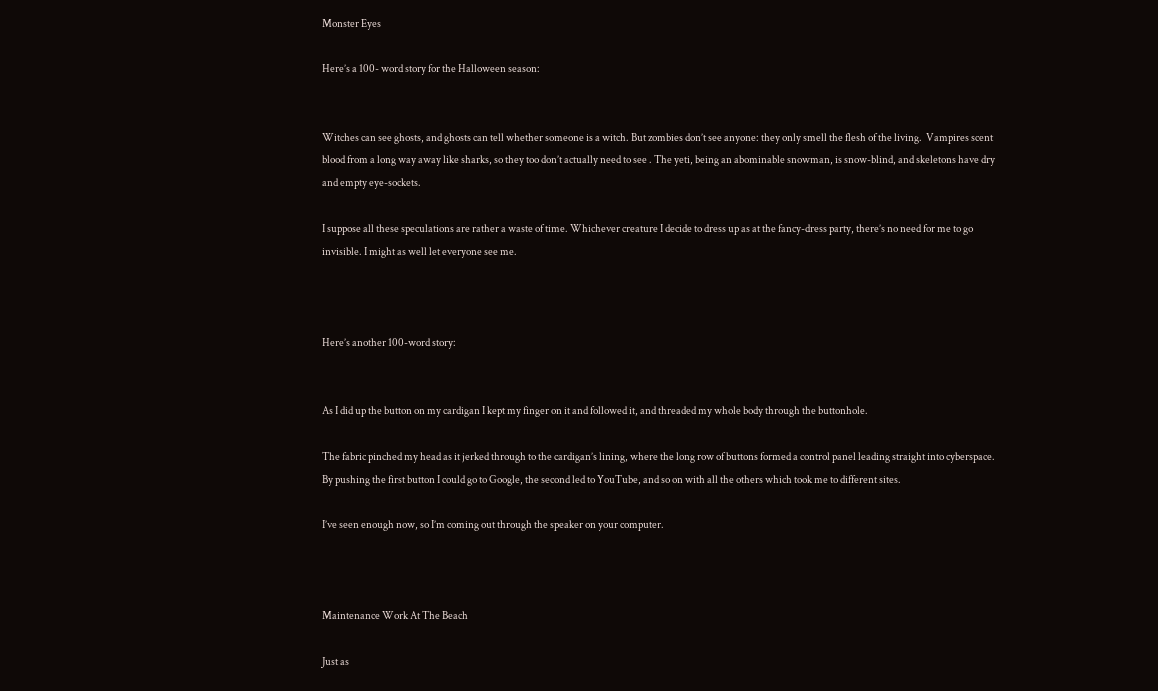Monster Eyes

Here’s a 100- word story for the Halloween season:


Witches can see ghosts, and ghosts can tell whether someone is a witch. But zombies don’t see anyone: they only smell the flesh of the living.  Vampires scent blood from a long way away like sharks, so they too don’t actually need to see . The yeti, being an abominable snowman, is snow-blind, and skeletons have dry and empty eye-sockets.

I suppose all these speculations are rather a waste of time. Whichever creature I decide to dress up as at the fancy-dress party, there’s no need for me to go invisible. I might as well let everyone see me.



Here’s another 100-word story:


As I did up the button on my cardigan I kept my finger on it and followed it, and threaded my whole body through the buttonhole.

The fabric pinched my head as it jerked through to the cardigan’s lining, where the long row of buttons formed a control panel leading straight into cyberspace. By pushing the first button I could go to Google, the second led to YouTube, and so on with all the others which took me to different sites.

I’ve seen enough now, so I’m coming out through the speaker on your computer.



Maintenance Work At The Beach

Just as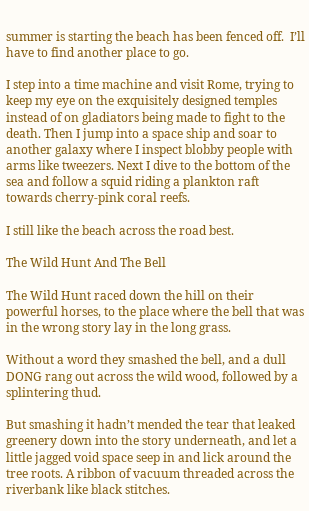summer is starting the beach has been fenced off.  I’ll have to find another place to go.

I step into a time machine and visit Rome, trying to keep my eye on the exquisitely designed temples instead of on gladiators being made to fight to the death. Then I jump into a space ship and soar to another galaxy where I inspect blobby people with arms like tweezers. Next I dive to the bottom of the sea and follow a squid riding a plankton raft towards cherry-pink coral reefs.

I still like the beach across the road best.

The Wild Hunt And The Bell

The Wild Hunt raced down the hill on their powerful horses, to the place where the bell that was in the wrong story lay in the long grass.

Without a word they smashed the bell, and a dull DONG rang out across the wild wood, followed by a splintering thud.

But smashing it hadn’t mended the tear that leaked greenery down into the story underneath, and let a little jagged void space seep in and lick around the tree roots. A ribbon of vacuum threaded across the riverbank like black stitches.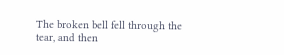The broken bell fell through the tear, and then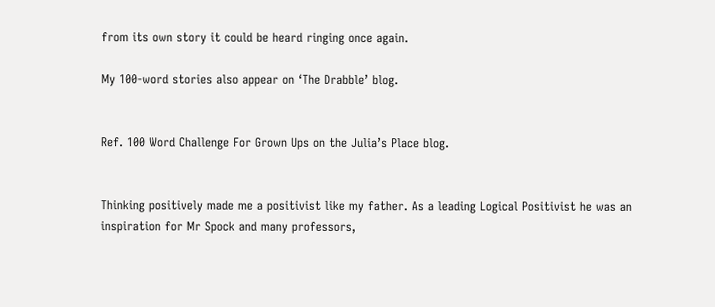from its own story it could be heard ringing once again.

My 100-word stories also appear on ‘The Drabble’ blog.


Ref. 100 Word Challenge For Grown Ups on the Julia’s Place blog.


Thinking positively made me a positivist like my father. As a leading Logical Positivist he was an inspiration for Mr Spock and many professors,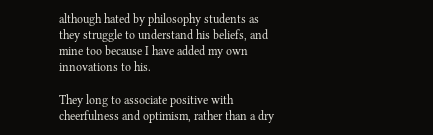although hated by philosophy students as they struggle to understand his beliefs, and mine too because I have added my own innovations to his.

They long to associate positive with cheerfulness and optimism, rather than a dry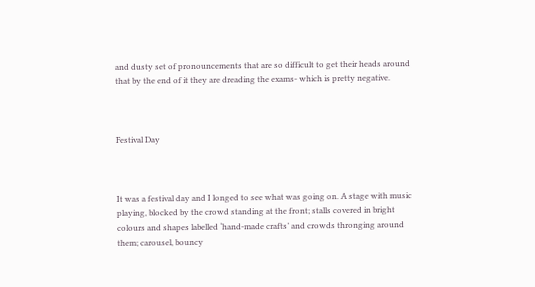and dusty set of pronouncements that are so difficult to get their heads around that by the end of it they are dreading the exams- which is pretty negative.



Festival Day



It was a festival day and I longed to see what was going on. A stage with music playing, blocked by the crowd standing at the front; stalls covered in bright colours and shapes labelled ‘hand-made crafts’ and crowds thronging around them; carousel, bouncy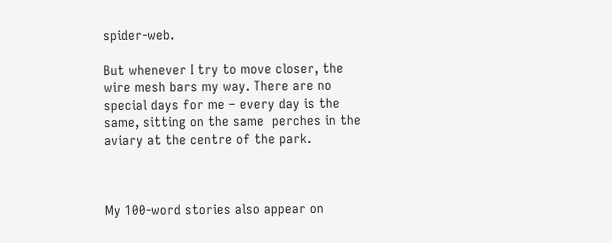spider-web.

But whenever I try to move closer, the wire mesh bars my way. There are no special days for me – every day is the same, sitting on the same  perches in the aviary at the centre of the park.



My 100-word stories also appear on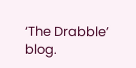‘The Drabble’ blog.